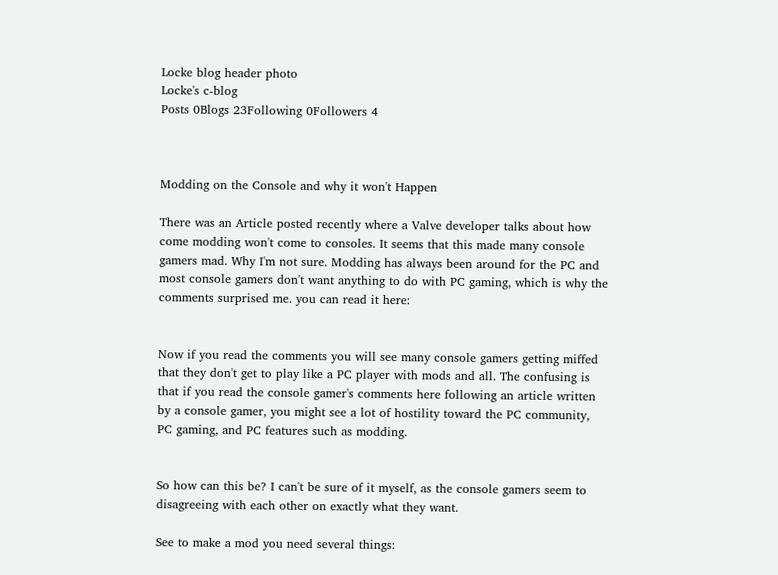Locke blog header photo
Locke's c-blog
Posts 0Blogs 23Following 0Followers 4



Modding on the Console and why it won't Happen

There was an Article posted recently where a Valve developer talks about how come modding won't come to consoles. It seems that this made many console gamers mad. Why I'm not sure. Modding has always been around for the PC and most console gamers don't want anything to do with PC gaming, which is why the comments surprised me. you can read it here:


Now if you read the comments you will see many console gamers getting miffed that they don't get to play like a PC player with mods and all. The confusing is that if you read the console gamer's comments here following an article written by a console gamer, you might see a lot of hostility toward the PC community, PC gaming, and PC features such as modding.


So how can this be? I can't be sure of it myself, as the console gamers seem to disagreeing with each other on exactly what they want.

See to make a mod you need several things: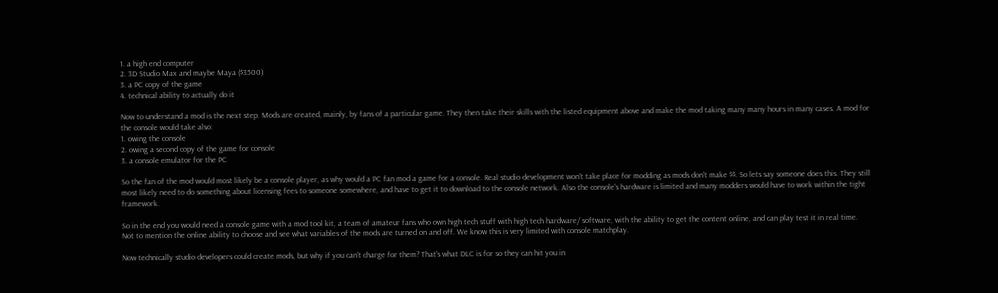1. a high end computer
2. 3D Studio Max and maybe Maya ($3500)
3. a PC copy of the game
4. technical ability to actually do it

Now to understand a mod is the next step. Mods are created, mainly, by fans of a particular game. They then take their skills with the listed equipment above and make the mod taking many many hours in many cases. A mod for the console would take also:
1. owing the console
2. owing a second copy of the game for console
3. a console emulator for the PC

So the fan of the mod would most likely be a console player, as why would a PC fan mod a game for a console. Real studio development won't take place for modding as mods don't make $$. So lets say someone does this. They still most likely need to do something about licensing fees to someone somewhere, and have to get it to download to the console network. Also the console's hardware is limited and many modders would have to work within the tight framework.

So in the end you would need a console game with a mod tool kit, a team of amateur fans who own high tech stuff with high tech hardware/ software, with the ability to get the content online, and can play test it in real time. Not to mention the online ability to choose and see what variables of the mods are turned on and off. We know this is very limited with console matchplay.

Now technically studio developers could create mods, but why if you can't charge for them? That's what DLC is for so they can hit you in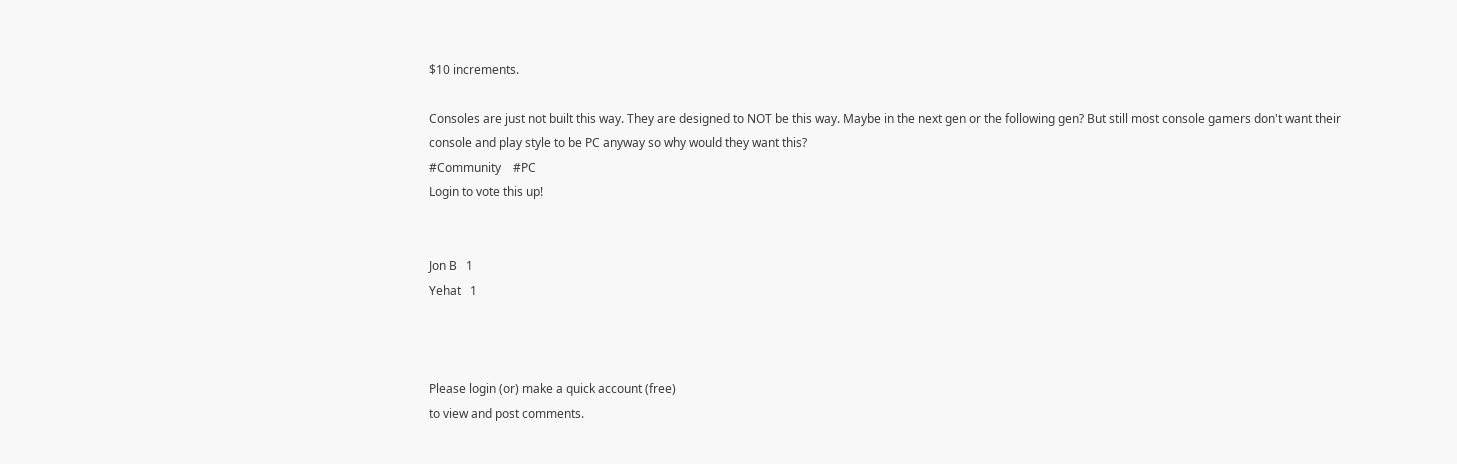$10 increments.

Consoles are just not built this way. They are designed to NOT be this way. Maybe in the next gen or the following gen? But still most console gamers don't want their console and play style to be PC anyway so why would they want this?
#Community    #PC
Login to vote this up!


Jon B   1
Yehat   1



Please login (or) make a quick account (free)
to view and post comments.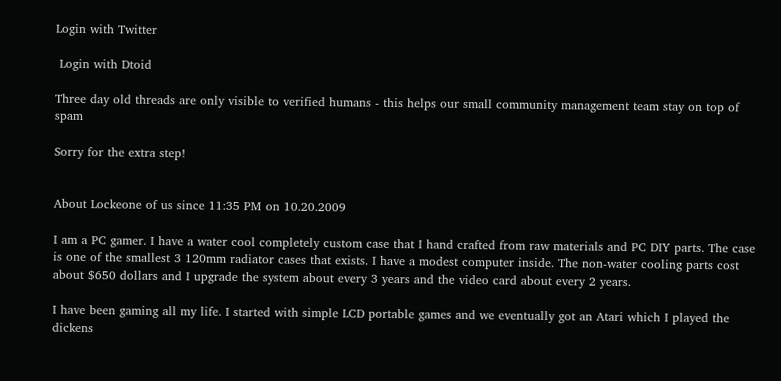Login with Twitter

 Login with Dtoid

Three day old threads are only visible to verified humans - this helps our small community management team stay on top of spam

Sorry for the extra step!


About Lockeone of us since 11:35 PM on 10.20.2009

I am a PC gamer. I have a water cool completely custom case that I hand crafted from raw materials and PC DIY parts. The case is one of the smallest 3 120mm radiator cases that exists. I have a modest computer inside. The non-water cooling parts cost about $650 dollars and I upgrade the system about every 3 years and the video card about every 2 years.

I have been gaming all my life. I started with simple LCD portable games and we eventually got an Atari which I played the dickens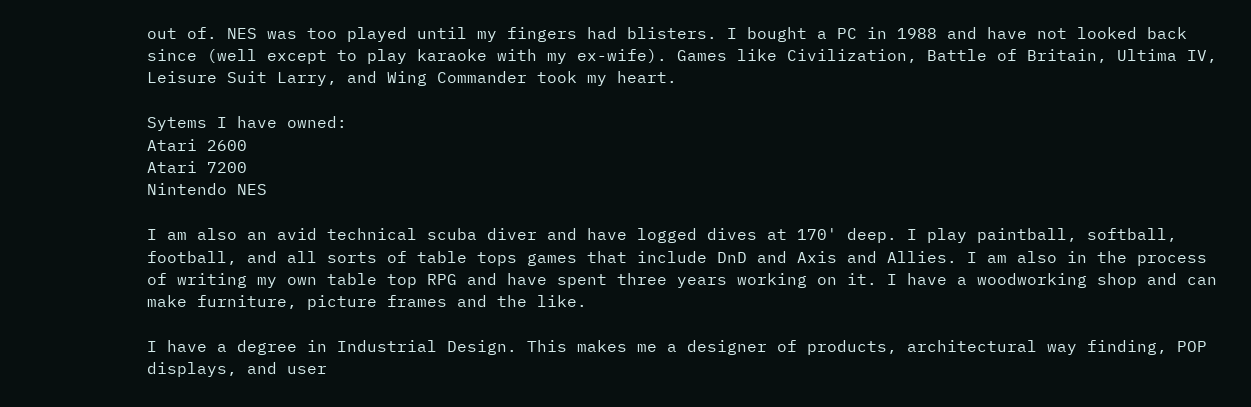out of. NES was too played until my fingers had blisters. I bought a PC in 1988 and have not looked back since (well except to play karaoke with my ex-wife). Games like Civilization, Battle of Britain, Ultima IV, Leisure Suit Larry, and Wing Commander took my heart.

Sytems I have owned:
Atari 2600
Atari 7200
Nintendo NES

I am also an avid technical scuba diver and have logged dives at 170' deep. I play paintball, softball, football, and all sorts of table tops games that include DnD and Axis and Allies. I am also in the process of writing my own table top RPG and have spent three years working on it. I have a woodworking shop and can make furniture, picture frames and the like.

I have a degree in Industrial Design. This makes me a designer of products, architectural way finding, POP displays, and user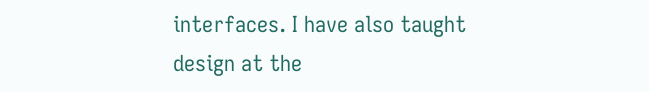interfaces. I have also taught design at the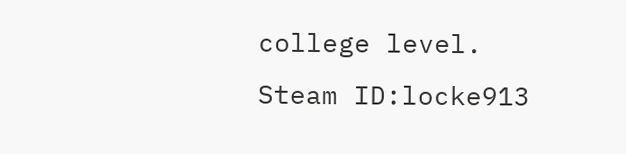college level.
Steam ID:locke913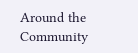Around the Community